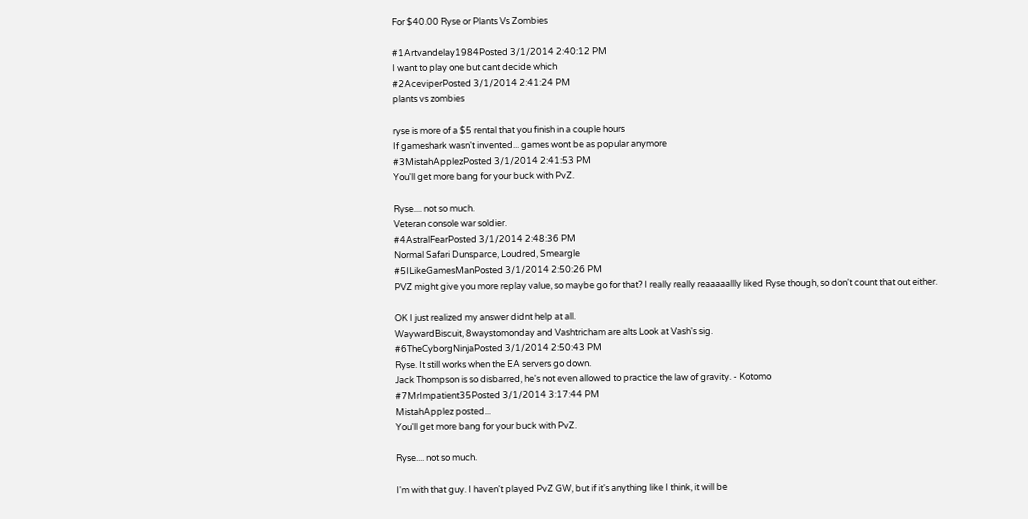For $40.00 Ryse or Plants Vs Zombies

#1Artvandelay1984Posted 3/1/2014 2:40:12 PM
I want to play one but cant decide which
#2AceviperPosted 3/1/2014 2:41:24 PM
plants vs zombies

ryse is more of a $5 rental that you finish in a couple hours
If gameshark wasn't invented... games wont be as popular anymore
#3MistahApplezPosted 3/1/2014 2:41:53 PM
You'll get more bang for your buck with PvZ.

Ryse.... not so much.
Veteran console war soldier.
#4AstralFearPosted 3/1/2014 2:48:36 PM
Normal Safari Dunsparce, Loudred, Smeargle
#5ILikeGamesManPosted 3/1/2014 2:50:26 PM
PVZ might give you more replay value, so maybe go for that? I really really reaaaaallly liked Ryse though, so don't count that out either.

OK I just realized my answer didnt help at all.
WaywardBiscuit, 8waystomonday and Vashtricham are alts Look at Vash's sig.
#6TheCyborgNinjaPosted 3/1/2014 2:50:43 PM
Ryse. It still works when the EA servers go down.
Jack Thompson is so disbarred, he's not even allowed to practice the law of gravity. - Kotomo
#7MrImpatient35Posted 3/1/2014 3:17:44 PM
MistahApplez posted...
You'll get more bang for your buck with PvZ.

Ryse.... not so much.

I'm with that guy. I haven't played PvZ GW, but if it's anything like I think, it will be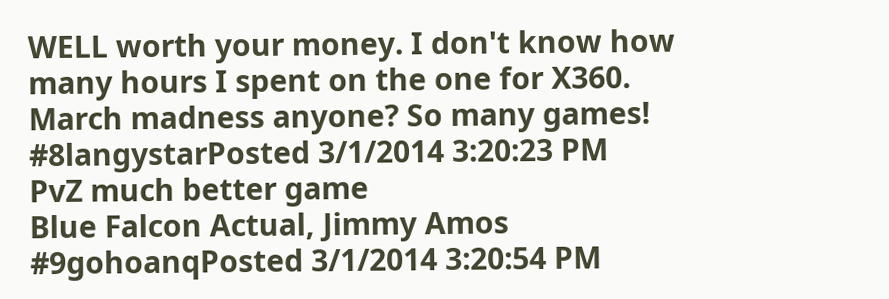WELL worth your money. I don't know how many hours I spent on the one for X360.
March madness anyone? So many games!
#8langystarPosted 3/1/2014 3:20:23 PM
PvZ much better game
Blue Falcon Actual, Jimmy Amos
#9gohoanqPosted 3/1/2014 3:20:54 PM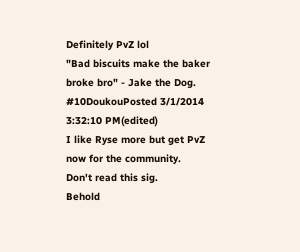Definitely PvZ lol
"Bad biscuits make the baker broke bro" - Jake the Dog.
#10DoukouPosted 3/1/2014 3:32:10 PM(edited)
I like Ryse more but get PvZ now for the community.
Don't read this sig.
Behold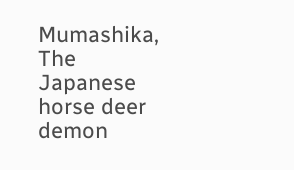Mumashika, The Japanese horse deer demon